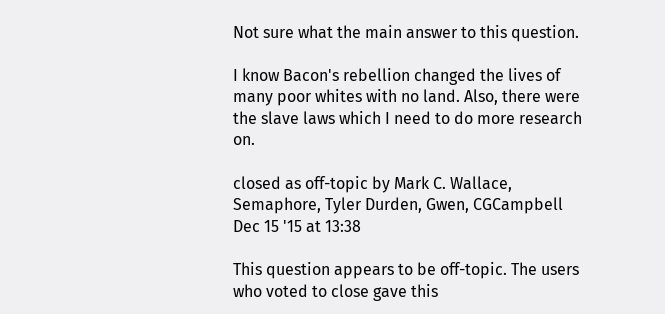Not sure what the main answer to this question.

I know Bacon's rebellion changed the lives of many poor whites with no land. Also, there were the slave laws which I need to do more research on.

closed as off-topic by Mark C. Wallace, Semaphore, Tyler Durden, Gwen, CGCampbell Dec 15 '15 at 13:38

This question appears to be off-topic. The users who voted to close gave this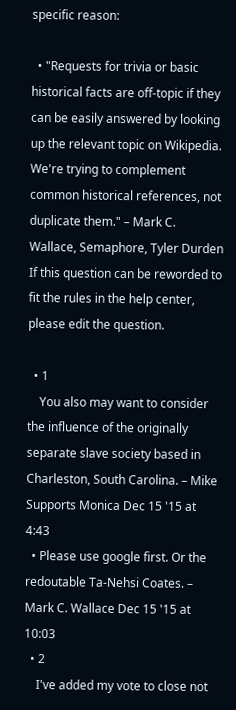specific reason:

  • "Requests for trivia or basic historical facts are off-topic if they can be easily answered by looking up the relevant topic on Wikipedia. We're trying to complement common historical references, not duplicate them." – Mark C. Wallace, Semaphore, Tyler Durden
If this question can be reworded to fit the rules in the help center, please edit the question.

  • 1
    You also may want to consider the influence of the originally separate slave society based in Charleston, South Carolina. – Mike Supports Monica Dec 15 '15 at 4:43
  • Please use google first. Or the redoutable Ta-Nehsi Coates. – Mark C. Wallace Dec 15 '15 at 10:03
  • 2
    I've added my vote to close not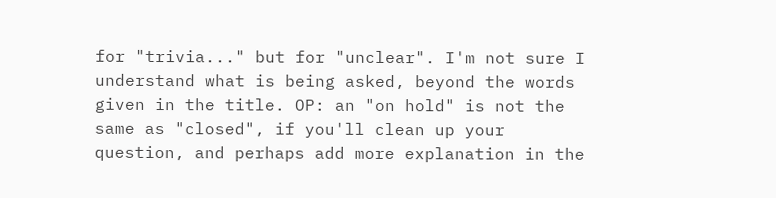for "trivia..." but for "unclear". I'm not sure I understand what is being asked, beyond the words given in the title. OP: an "on hold" is not the same as "closed", if you'll clean up your question, and perhaps add more explanation in the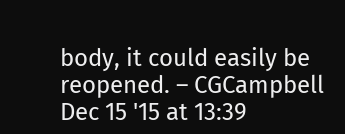body, it could easily be reopened. – CGCampbell Dec 15 '15 at 13:39